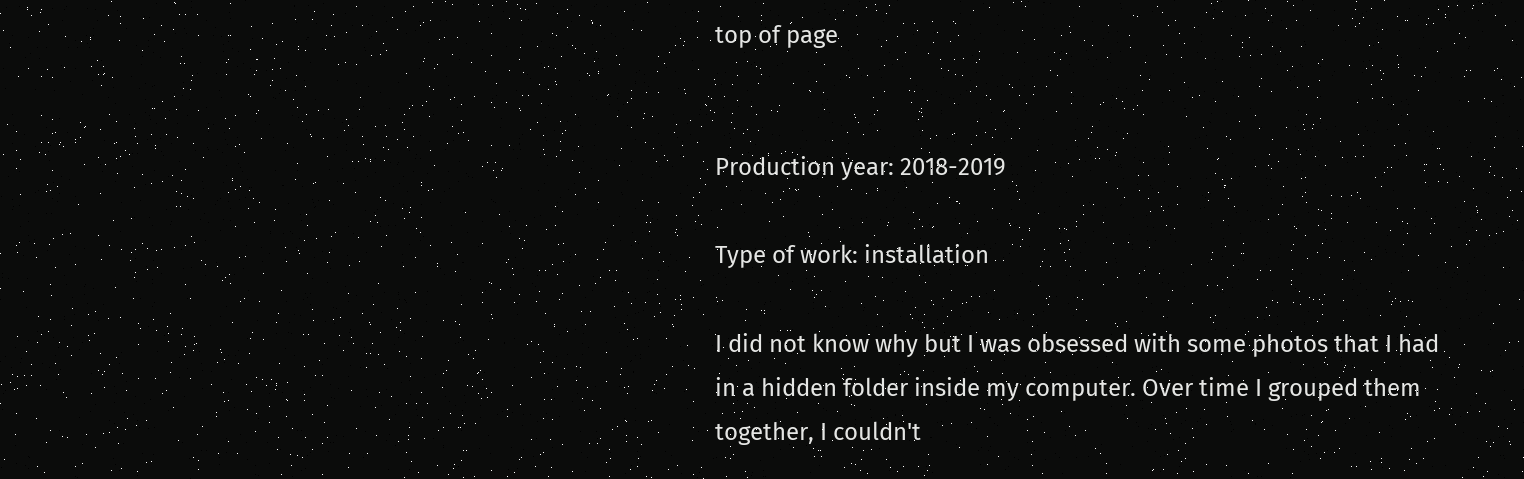top of page


Production year: 2018-2019

Type of work: installation

I did not know why but I was obsessed with some photos that I had in a hidden folder inside my computer. Over time I grouped them together, I couldn't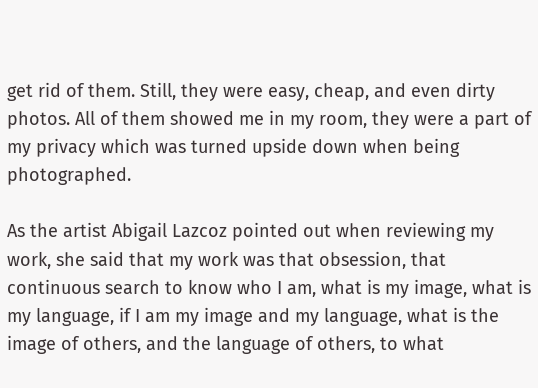get rid of them. Still, they were easy, cheap, and even dirty photos. All of them showed me in my room, they were a part of my privacy which was turned upside down when being photographed.

As the artist Abigail Lazcoz pointed out when reviewing my work, she said that my work was that obsession, that continuous search to know who I am, what is my image, what is my language, if I am my image and my language, what is the image of others, and the language of others, to what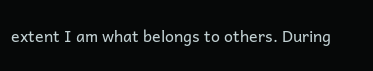extent I am what belongs to others. During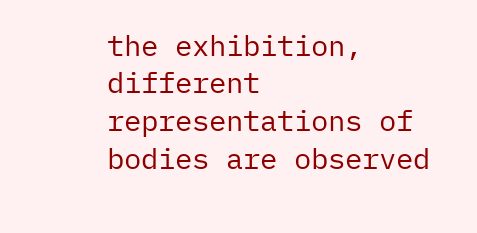the exhibition, different representations of bodies are observed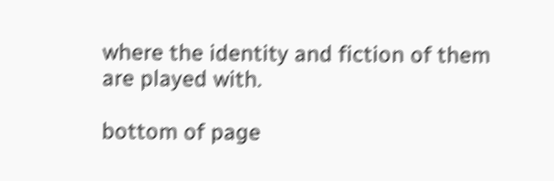where the identity and fiction of them are played with.

bottom of page